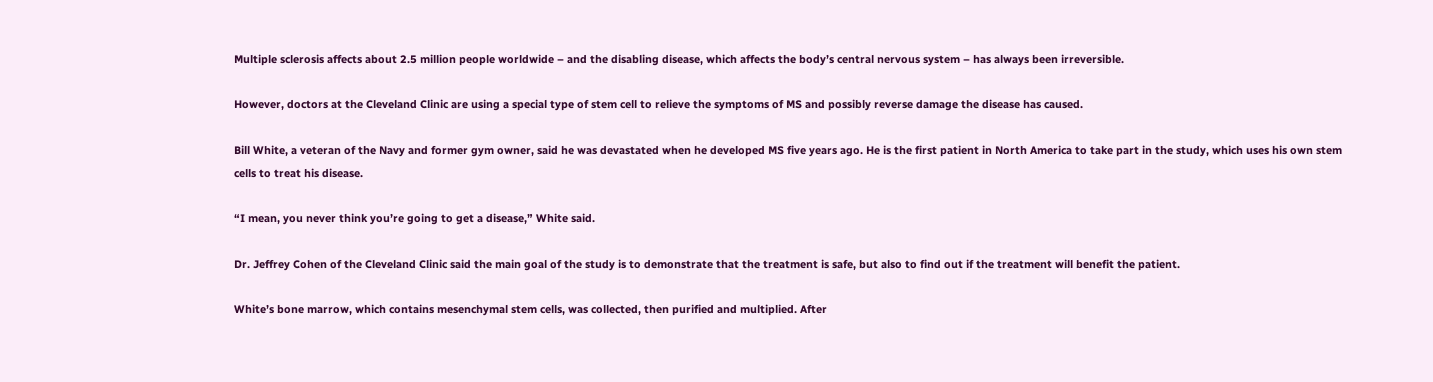Multiple sclerosis affects about 2.5 million people worldwide – and the disabling disease, which affects the body’s central nervous system – has always been irreversible.

However, doctors at the Cleveland Clinic are using a special type of stem cell to relieve the symptoms of MS and possibly reverse damage the disease has caused.

Bill White, a veteran of the Navy and former gym owner, said he was devastated when he developed MS five years ago. He is the first patient in North America to take part in the study, which uses his own stem cells to treat his disease.

“I mean, you never think you’re going to get a disease,” White said.

Dr. Jeffrey Cohen of the Cleveland Clinic said the main goal of the study is to demonstrate that the treatment is safe, but also to find out if the treatment will benefit the patient.

White’s bone marrow, which contains mesenchymal stem cells, was collected, then purified and multiplied. After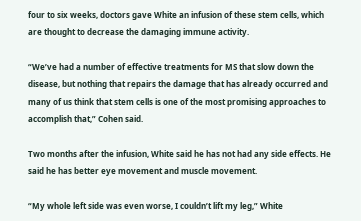four to six weeks, doctors gave White an infusion of these stem cells, which are thought to decrease the damaging immune activity.

“We’ve had a number of effective treatments for MS that slow down the disease, but nothing that repairs the damage that has already occurred and many of us think that stem cells is one of the most promising approaches to accomplish that,” Cohen said.

Two months after the infusion, White said he has not had any side effects. He said he has better eye movement and muscle movement.

“My whole left side was even worse, I couldn’t lift my leg,” White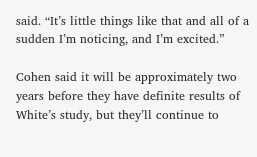said. “It’s little things like that and all of a sudden I’m noticing, and I’m excited.”

Cohen said it will be approximately two years before they have definite results of White’s study, but they’ll continue to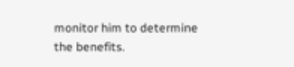monitor him to determine the benefits.